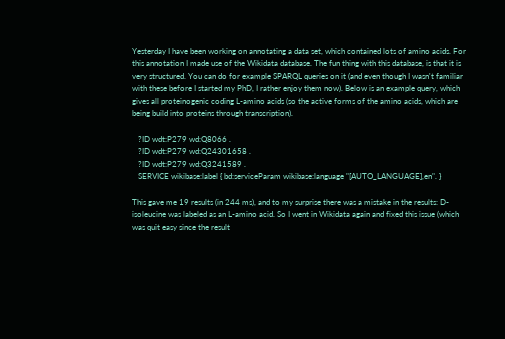Yesterday I have been working on annotating a data set, which contained lots of amino acids. For this annotation I made use of the Wikidata database. The fun thing with this database, is that it is very structured. You can do for example SPARQL queries on it (and even though I wasn't familiar with these before I started my PhD, I rather enjoy them now). Below is an example query, which gives all proteinogenic coding L-amino acids (so the active forms of the amino acids, which are being build into proteins through transcription).

   ?ID wdt:P279 wd:Q8066 .
   ?ID wdt:P279 wd:Q24301658 .
   ?ID wdt:P279 wd:Q3241589 .
   SERVICE wikibase:label { bd:serviceParam wikibase:language "[AUTO_LANGUAGE],en". }

This gave me 19 results (in 244 ms), and to my surprise there was a mistake in the results: D-isoleucine was labeled as an L-amino acid. So I went in Wikidata again and fixed this issue (which was quit easy since the result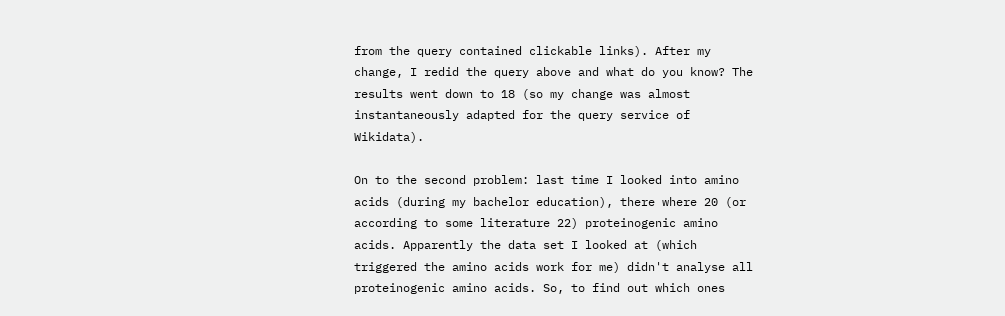from the query contained clickable links). After my change, I redid the query above and what do you know? The results went down to 18 (so my change was almost instantaneously adapted for the query service of Wikidata).

On to the second problem: last time I looked into amino acids (during my bachelor education), there where 20 (or according to some literature 22) proteinogenic amino acids. Apparently the data set I looked at (which triggered the amino acids work for me) didn't analyse all proteinogenic amino acids. So, to find out which ones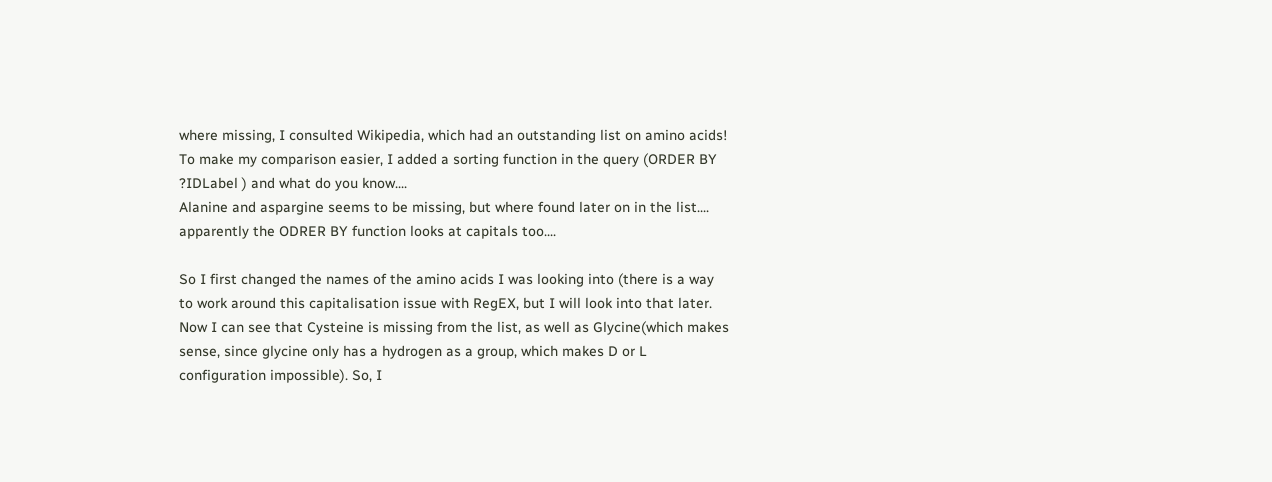where missing, I consulted Wikipedia, which had an outstanding list on amino acids! To make my comparison easier, I added a sorting function in the query (ORDER BY ?IDLabel ) and what do you know....
Alanine and aspargine seems to be missing, but where found later on in the list.... apparently the ODRER BY function looks at capitals too....

So I first changed the names of the amino acids I was looking into (there is a way to work around this capitalisation issue with RegEX, but I will look into that later.
Now I can see that Cysteine is missing from the list, as well as Glycine(which makes sense, since glycine only has a hydrogen as a group, which makes D or L configuration impossible). So, I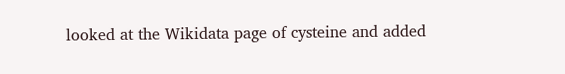looked at the Wikidata page of cysteine and added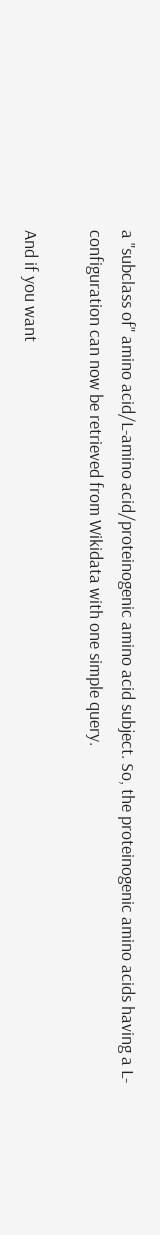a "subclass of" amino acid/L-amino acid/proteinogenic amino acid subject. So, the proteinogenic amino acids having a L-configuration can now be retrieved from Wikidata with one simple query.

And if you want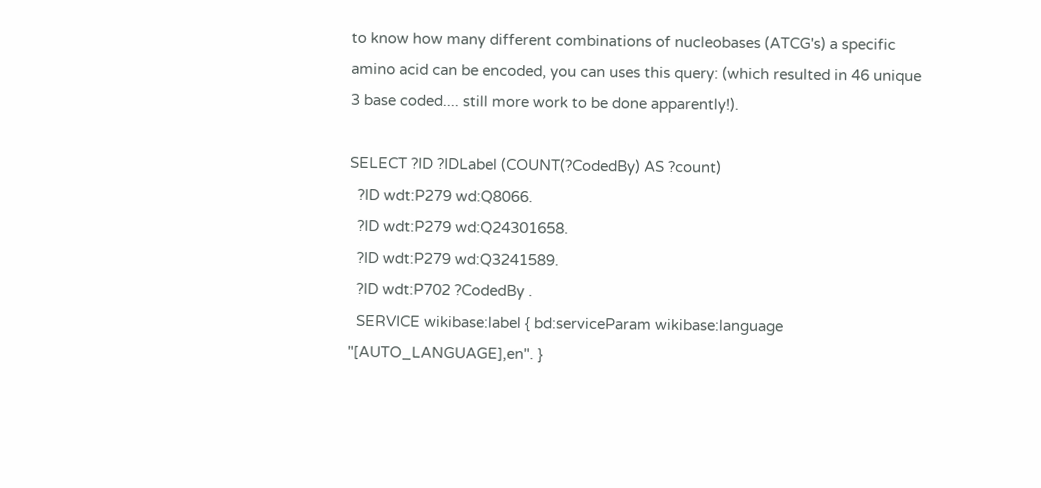to know how many different combinations of nucleobases (ATCG's) a specific amino acid can be encoded, you can uses this query: (which resulted in 46 unique 3 base coded.... still more work to be done apparently!).

SELECT ?ID ?IDLabel (COUNT(?CodedBy) AS ?count)
  ?ID wdt:P279 wd:Q8066.
  ?ID wdt:P279 wd:Q24301658.
  ?ID wdt:P279 wd:Q3241589.
  ?ID wdt:P702 ?CodedBy .
  SERVICE wikibase:label { bd:serviceParam wikibase:language "[AUTO_LANGUAGE],en". }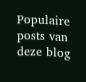Populaire posts van deze blog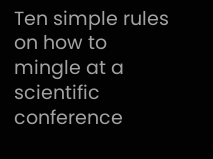Ten simple rules on how to mingle at a scientific conference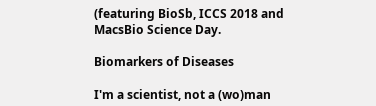(featuring BioSb, ICCS 2018 and MacsBio Science Day.

Biomarkers of Diseases

I'm a scientist, not a (wo)man